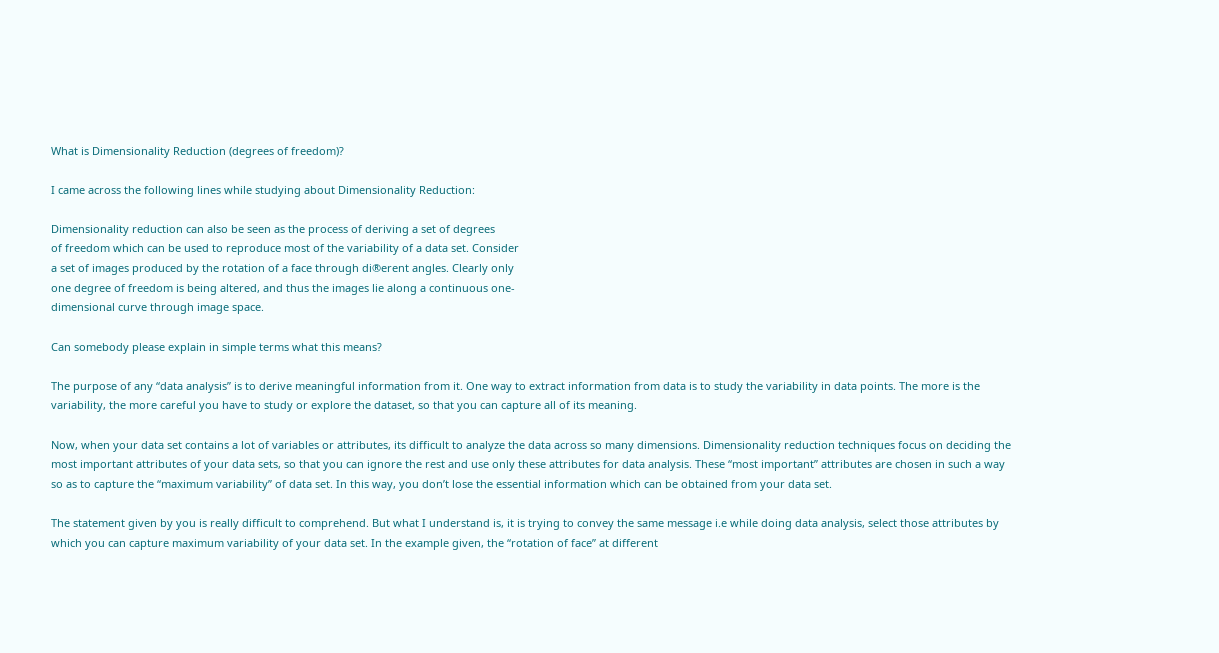What is Dimensionality Reduction (degrees of freedom)?

I came across the following lines while studying about Dimensionality Reduction:

Dimensionality reduction can also be seen as the process of deriving a set of degrees
of freedom which can be used to reproduce most of the variability of a data set. Consider
a set of images produced by the rotation of a face through di®erent angles. Clearly only
one degree of freedom is being altered, and thus the images lie along a continuous one-
dimensional curve through image space.

Can somebody please explain in simple terms what this means?

The purpose of any “data analysis” is to derive meaningful information from it. One way to extract information from data is to study the variability in data points. The more is the variability, the more careful you have to study or explore the dataset, so that you can capture all of its meaning.

Now, when your data set contains a lot of variables or attributes, its difficult to analyze the data across so many dimensions. Dimensionality reduction techniques focus on deciding the most important attributes of your data sets, so that you can ignore the rest and use only these attributes for data analysis. These “most important” attributes are chosen in such a way so as to capture the “maximum variability” of data set. In this way, you don’t lose the essential information which can be obtained from your data set.

The statement given by you is really difficult to comprehend. But what I understand is, it is trying to convey the same message i.e while doing data analysis, select those attributes by which you can capture maximum variability of your data set. In the example given, the “rotation of face” at different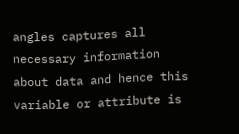angles captures all necessary information about data and hence this variable or attribute is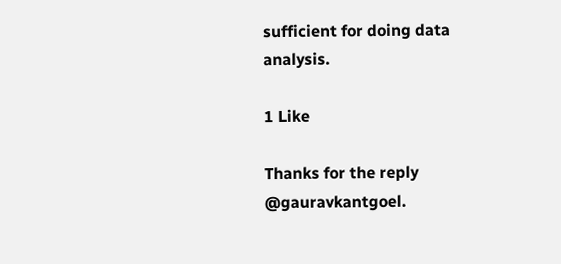sufficient for doing data analysis.

1 Like

Thanks for the reply @gauravkantgoel.